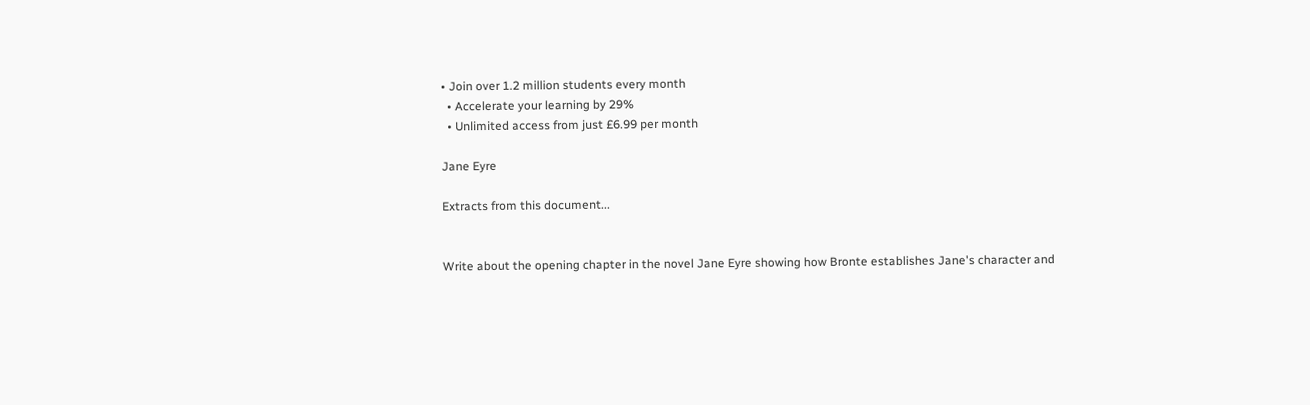• Join over 1.2 million students every month
  • Accelerate your learning by 29%
  • Unlimited access from just £6.99 per month

Jane Eyre

Extracts from this document...


Write about the opening chapter in the novel Jane Eyre showing how Bronte establishes Jane's character and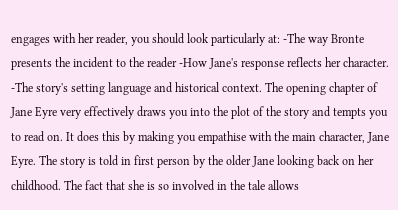engages with her reader, you should look particularly at: -The way Bronte presents the incident to the reader -How Jane's response reflects her character. -The story's setting language and historical context. The opening chapter of Jane Eyre very effectively draws you into the plot of the story and tempts you to read on. It does this by making you empathise with the main character, Jane Eyre. The story is told in first person by the older Jane looking back on her childhood. The fact that she is so involved in the tale allows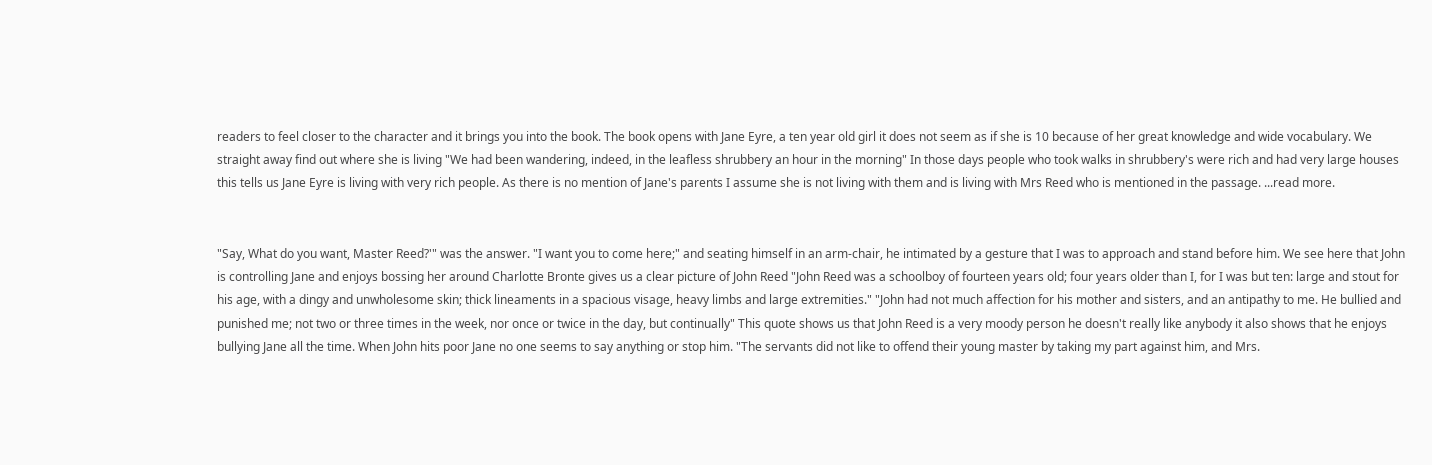readers to feel closer to the character and it brings you into the book. The book opens with Jane Eyre, a ten year old girl it does not seem as if she is 10 because of her great knowledge and wide vocabulary. We straight away find out where she is living "We had been wandering, indeed, in the leafless shrubbery an hour in the morning" In those days people who took walks in shrubbery's were rich and had very large houses this tells us Jane Eyre is living with very rich people. As there is no mention of Jane's parents I assume she is not living with them and is living with Mrs Reed who is mentioned in the passage. ...read more.


"Say, What do you want, Master Reed?'" was the answer. "I want you to come here;" and seating himself in an arm-chair, he intimated by a gesture that I was to approach and stand before him. We see here that John is controlling Jane and enjoys bossing her around Charlotte Bronte gives us a clear picture of John Reed "John Reed was a schoolboy of fourteen years old; four years older than I, for I was but ten: large and stout for his age, with a dingy and unwholesome skin; thick lineaments in a spacious visage, heavy limbs and large extremities." "John had not much affection for his mother and sisters, and an antipathy to me. He bullied and punished me; not two or three times in the week, nor once or twice in the day, but continually" This quote shows us that John Reed is a very moody person he doesn't really like anybody it also shows that he enjoys bullying Jane all the time. When John hits poor Jane no one seems to say anything or stop him. "The servants did not like to offend their young master by taking my part against him, and Mrs.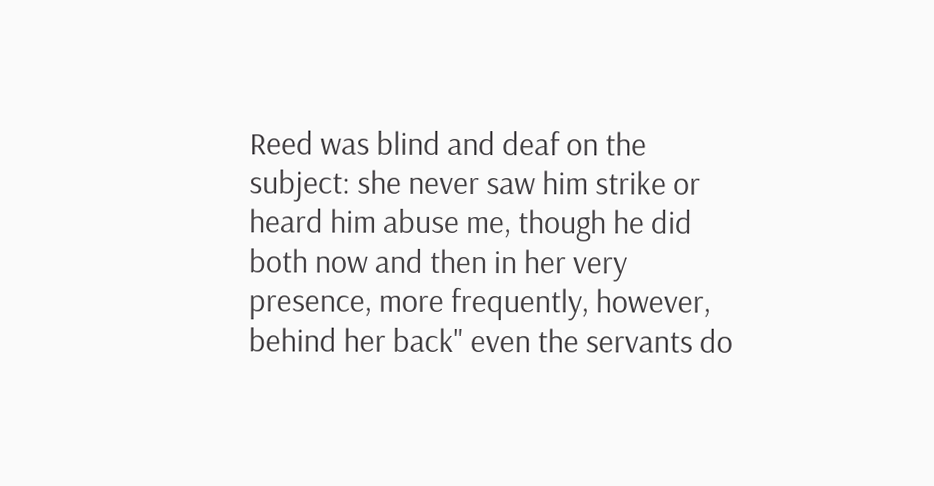Reed was blind and deaf on the subject: she never saw him strike or heard him abuse me, though he did both now and then in her very presence, more frequently, however, behind her back" even the servants do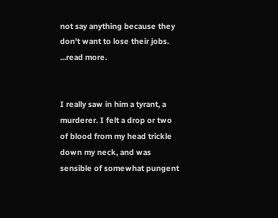not say anything because they don't want to lose their jobs. ...read more.


I really saw in him a tyrant, a murderer. I felt a drop or two of blood from my head trickle down my neck, and was sensible of somewhat pungent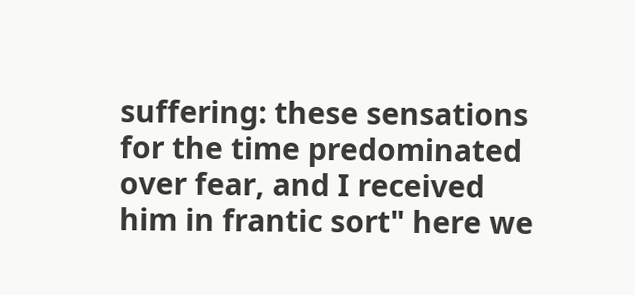suffering: these sensations for the time predominated over fear, and I received him in frantic sort" here we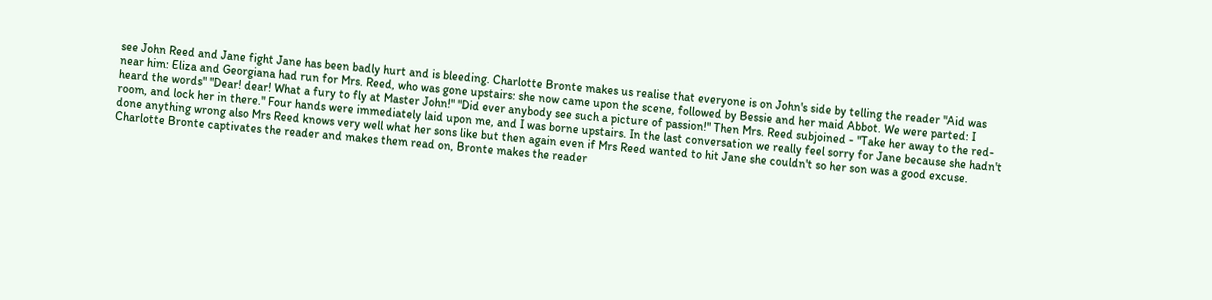see John Reed and Jane fight Jane has been badly hurt and is bleeding. Charlotte Bronte makes us realise that everyone is on John's side by telling the reader "Aid was near him: Eliza and Georgiana had run for Mrs. Reed, who was gone upstairs: she now came upon the scene, followed by Bessie and her maid Abbot. We were parted: I heard the words" "Dear! dear! What a fury to fly at Master John!" "Did ever anybody see such a picture of passion!" Then Mrs. Reed subjoined - "Take her away to the red-room, and lock her in there." Four hands were immediately laid upon me, and I was borne upstairs. In the last conversation we really feel sorry for Jane because she hadn't done anything wrong also Mrs Reed knows very well what her sons like but then again even if Mrs Reed wanted to hit Jane she couldn't so her son was a good excuse. Charlotte Bronte captivates the reader and makes them read on, Bronte makes the reader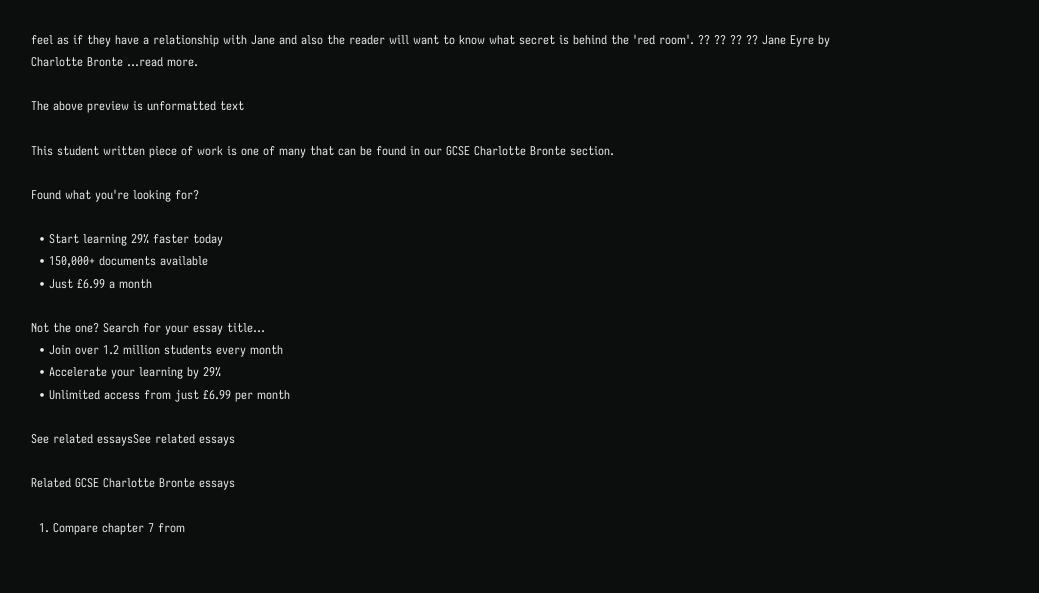feel as if they have a relationship with Jane and also the reader will want to know what secret is behind the 'red room'. ?? ?? ?? ?? Jane Eyre by Charlotte Bronte ...read more.

The above preview is unformatted text

This student written piece of work is one of many that can be found in our GCSE Charlotte Bronte section.

Found what you're looking for?

  • Start learning 29% faster today
  • 150,000+ documents available
  • Just £6.99 a month

Not the one? Search for your essay title...
  • Join over 1.2 million students every month
  • Accelerate your learning by 29%
  • Unlimited access from just £6.99 per month

See related essaysSee related essays

Related GCSE Charlotte Bronte essays

  1. Compare chapter 7 from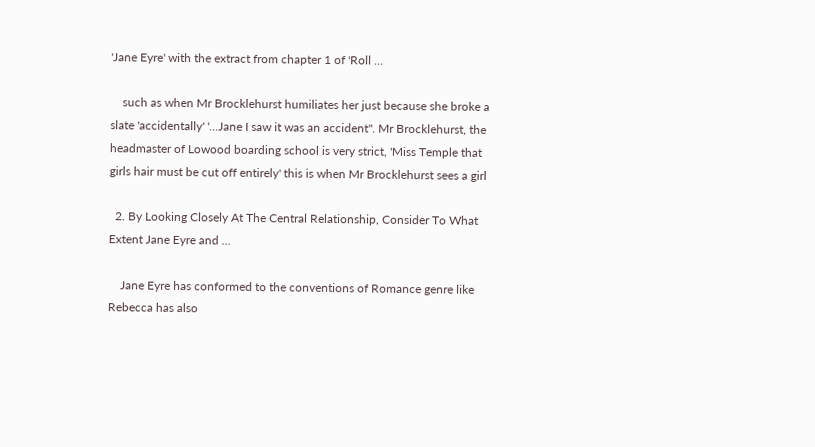'Jane Eyre' with the extract from chapter 1 of 'Roll ...

    such as when Mr Brocklehurst humiliates her just because she broke a slate 'accidentally' '...Jane I saw it was an accident''. Mr Brocklehurst, the headmaster of Lowood boarding school is very strict, 'Miss Temple that girls hair must be cut off entirely' this is when Mr Brocklehurst sees a girl

  2. By Looking Closely At The Central Relationship, Consider To What Extent Jane Eyre and ...

    Jane Eyre has conformed to the conventions of Romance genre like Rebecca has also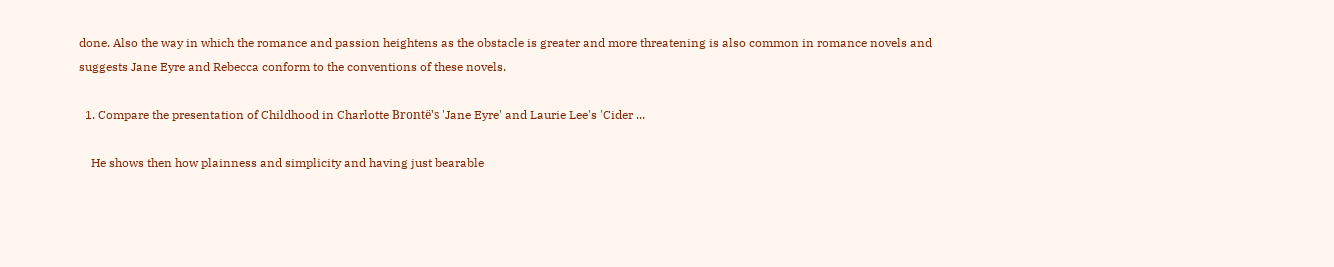done. Also the way in which the romance and passion heightens as the obstacle is greater and more threatening is also common in romance novels and suggests Jane Eyre and Rebecca conform to the conventions of these novels.

  1. Compare the presentation of Childhood in Charlotte Brontë's 'Jane Eyre' and Laurie Lee's 'Cider ...

    He shows then how plainness and simplicity and having just bearable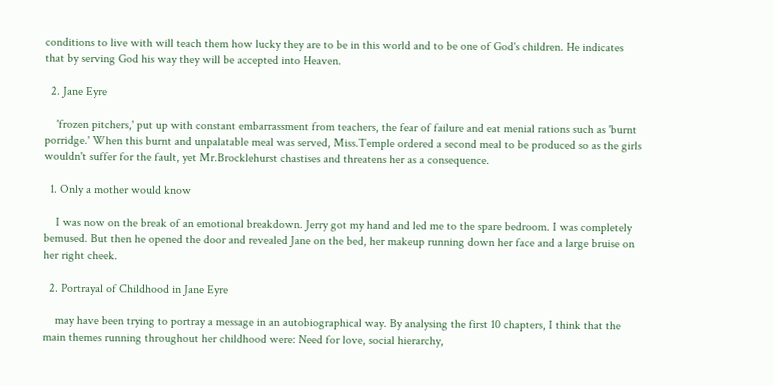conditions to live with will teach them how lucky they are to be in this world and to be one of God's children. He indicates that by serving God his way they will be accepted into Heaven.

  2. Jane Eyre

    'frozen pitchers,' put up with constant embarrassment from teachers, the fear of failure and eat menial rations such as 'burnt porridge.' When this burnt and unpalatable meal was served, Miss.Temple ordered a second meal to be produced so as the girls wouldn't suffer for the fault, yet Mr.Brocklehurst chastises and threatens her as a consequence.

  1. Only a mother would know

    I was now on the break of an emotional breakdown. Jerry got my hand and led me to the spare bedroom. I was completely bemused. But then he opened the door and revealed Jane on the bed, her makeup running down her face and a large bruise on her right cheek.

  2. Portrayal of Childhood in Jane Eyre

    may have been trying to portray a message in an autobiographical way. By analysing the first 10 chapters, I think that the main themes running throughout her childhood were: Need for love, social hierarchy,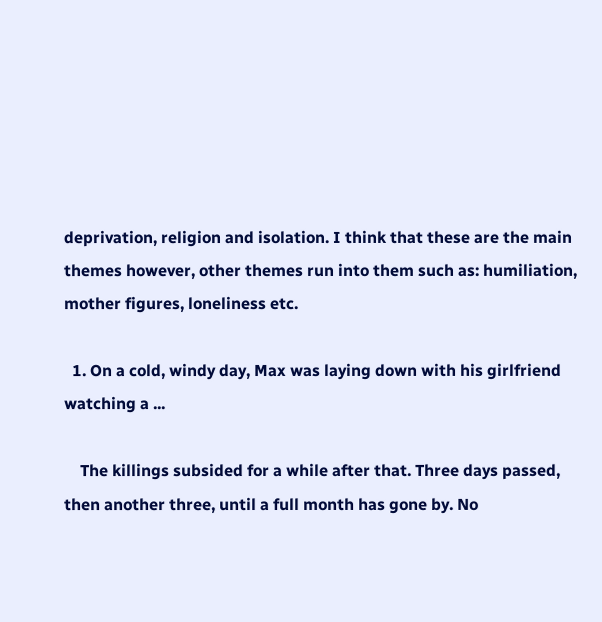deprivation, religion and isolation. I think that these are the main themes however, other themes run into them such as: humiliation, mother figures, loneliness etc.

  1. On a cold, windy day, Max was laying down with his girlfriend watching a ...

    The killings subsided for a while after that. Three days passed, then another three, until a full month has gone by. No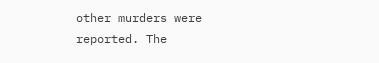other murders were reported. The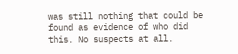was still nothing that could be found as evidence of who did this. No suspects at all.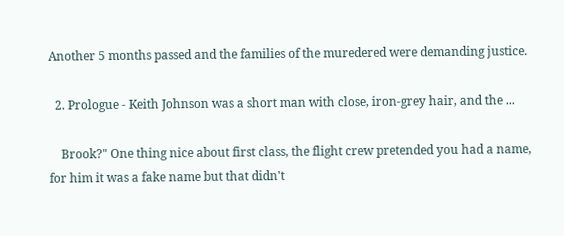Another 5 months passed and the families of the muredered were demanding justice.

  2. Prologue - Keith Johnson was a short man with close, iron-grey hair, and the ...

    Brook?" One thing nice about first class, the flight crew pretended you had a name, for him it was a fake name but that didn't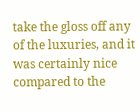take the gloss off any of the luxuries, and it was certainly nice compared to the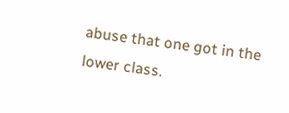abuse that one got in the lower class.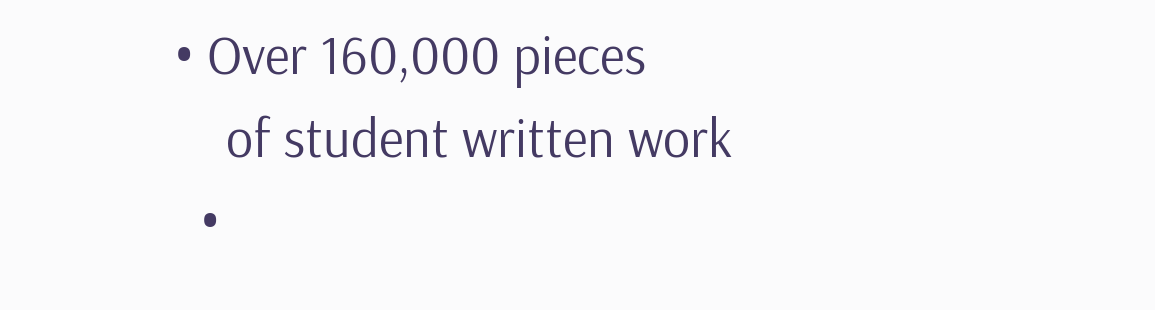• Over 160,000 pieces
    of student written work
  •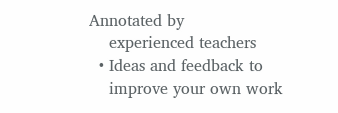Annotated by
    experienced teachers
  • Ideas and feedback to
    improve your own work